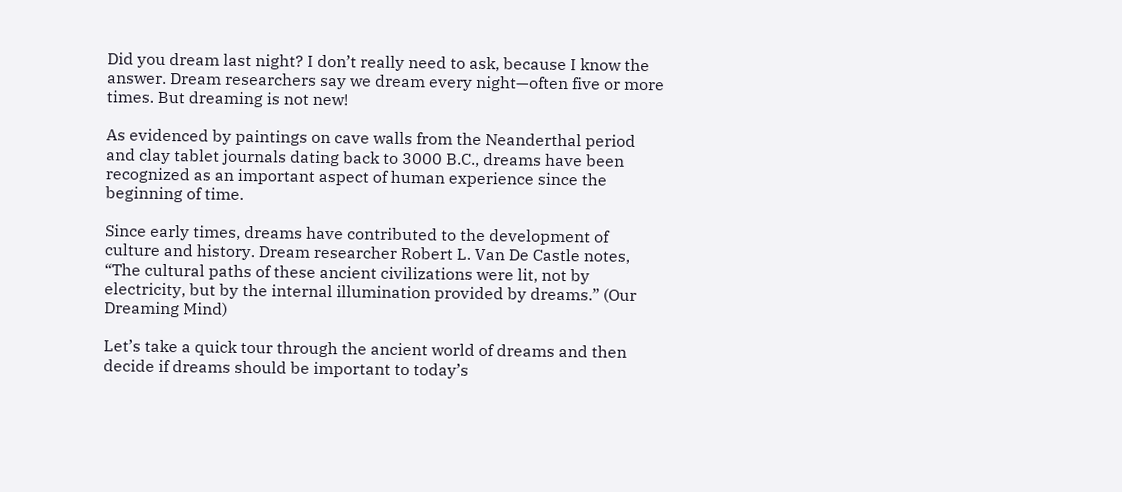Did you dream last night? I don’t really need to ask, because I know the answer. Dream researchers say we dream every night—often five or more times. But dreaming is not new!

As evidenced by paintings on cave walls from the Neanderthal period and clay tablet journals dating back to 3000 B.C., dreams have been recognized as an important aspect of human experience since the beginning of time.

Since early times, dreams have contributed to the development of culture and history. Dream researcher Robert L. Van De Castle notes, “The cultural paths of these ancient civilizations were lit, not by electricity, but by the internal illumination provided by dreams.” (Our Dreaming Mind)

Let’s take a quick tour through the ancient world of dreams and then decide if dreams should be important to today’s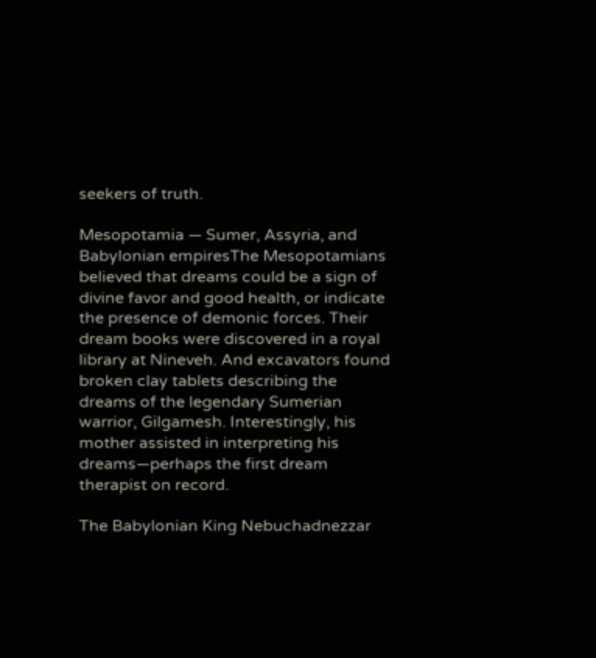seekers of truth.

Mesopotamia — Sumer, Assyria, and Babylonian empiresThe Mesopotamians believed that dreams could be a sign of divine favor and good health, or indicate the presence of demonic forces. Their dream books were discovered in a royal library at Nineveh. And excavators found broken clay tablets describing the dreams of the legendary Sumerian warrior, Gilgamesh. Interestingly, his mother assisted in interpreting his dreams—perhaps the first dream therapist on record.

The Babylonian King Nebuchadnezzar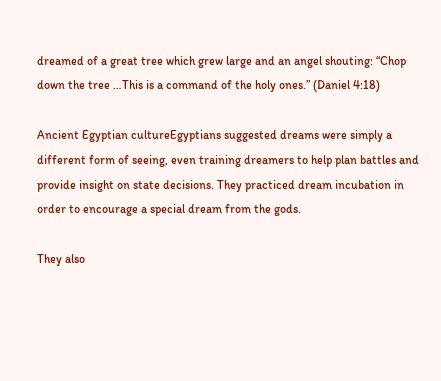dreamed of a great tree which grew large and an angel shouting: “Chop down the tree …This is a command of the holy ones.” (Daniel 4:18)

Ancient Egyptian cultureEgyptians suggested dreams were simply a different form of seeing, even training dreamers to help plan battles and provide insight on state decisions. They practiced dream incubation in order to encourage a special dream from the gods.

They also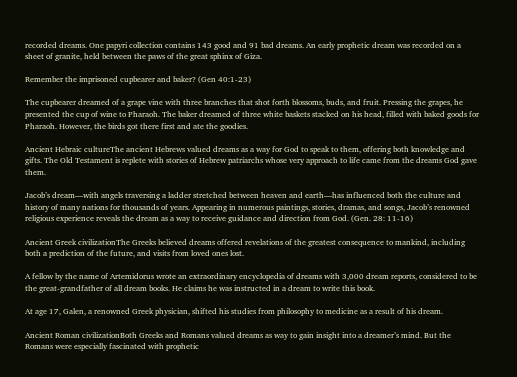recorded dreams. One papyri collection contains 143 good and 91 bad dreams. An early prophetic dream was recorded on a sheet of granite, held between the paws of the great sphinx of Giza.

Remember the imprisoned cupbearer and baker? (Gen 40:1-23)

The cupbearer dreamed of a grape vine with three branches that shot forth blossoms, buds, and fruit. Pressing the grapes, he presented the cup of wine to Pharaoh. The baker dreamed of three white baskets stacked on his head, filled with baked goods for Pharaoh. However, the birds got there first and ate the goodies.

Ancient Hebraic cultureThe ancient Hebrews valued dreams as a way for God to speak to them, offering both knowledge and gifts. The Old Testament is replete with stories of Hebrew patriarchs whose very approach to life came from the dreams God gave them.

Jacob’s dream—with angels traversing a ladder stretched between heaven and earth—has influenced both the culture and history of many nations for thousands of years. Appearing in numerous paintings, stories, dramas, and songs, Jacob’s renowned religious experience reveals the dream as a way to receive guidance and direction from God. (Gen. 28: 11-16)

Ancient Greek civilizationThe Greeks believed dreams offered revelations of the greatest consequence to mankind, including both a prediction of the future, and visits from loved ones lost.

A fellow by the name of Artemidorus wrote an extraordinary encyclopedia of dreams with 3,000 dream reports, considered to be the great-grandfather of all dream books. He claims he was instructed in a dream to write this book.

At age 17, Galen, a renowned Greek physician, shifted his studies from philosophy to medicine as a result of his dream.

Ancient Roman civilizationBoth Greeks and Romans valued dreams as way to gain insight into a dreamer’s mind. But the Romans were especially fascinated with prophetic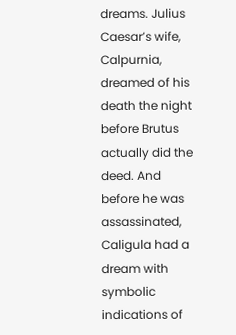dreams. Julius Caesar’s wife, Calpurnia, dreamed of his death the night before Brutus actually did the deed. And before he was assassinated, Caligula had a dream with symbolic indications of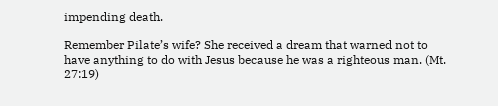impending death.

Remember Pilate’s wife? She received a dream that warned not to have anything to do with Jesus because he was a righteous man. (Mt. 27:19)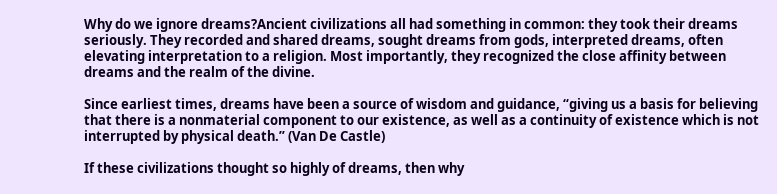Why do we ignore dreams?Ancient civilizations all had something in common: they took their dreams seriously. They recorded and shared dreams, sought dreams from gods, interpreted dreams, often elevating interpretation to a religion. Most importantly, they recognized the close affinity between dreams and the realm of the divine.

Since earliest times, dreams have been a source of wisdom and guidance, “giving us a basis for believing that there is a nonmaterial component to our existence, as well as a continuity of existence which is not interrupted by physical death.” (Van De Castle)

If these civilizations thought so highly of dreams, then why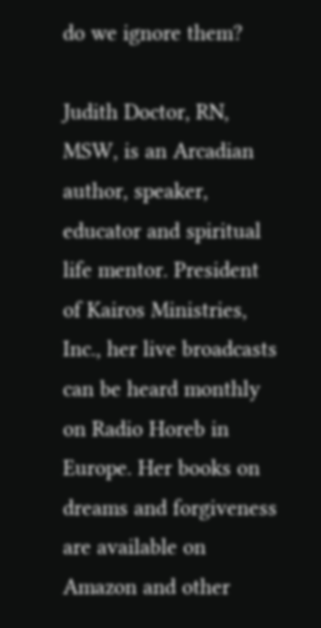do we ignore them?

Judith Doctor, RN, MSW, is an Arcadian author, speaker, educator and spiritual life mentor. President of Kairos Ministries, Inc., her live broadcasts can be heard monthly on Radio Horeb in Europe. Her books on dreams and forgiveness are available on Amazon and other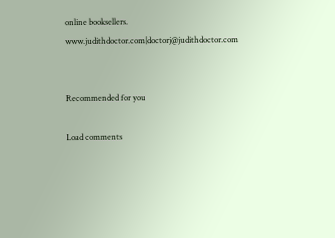online booksellers. www.judithdoctor.com|doctorj@judithdoctor.com


Recommended for you

Load comments